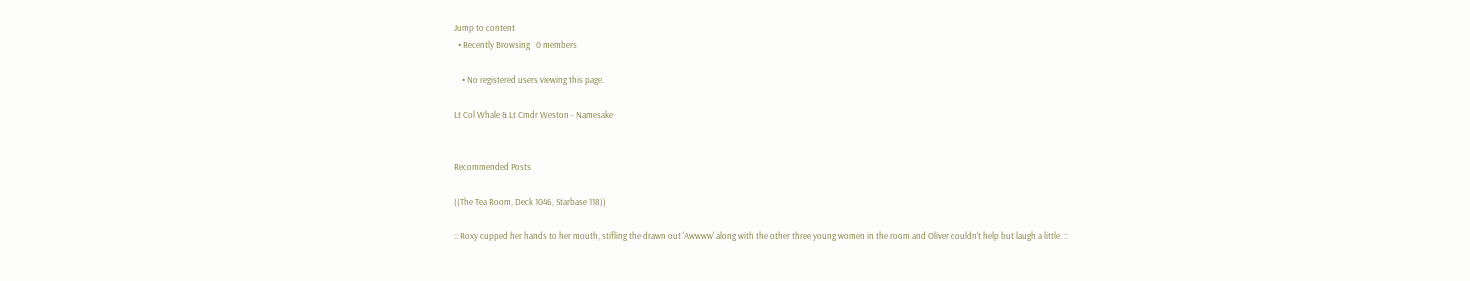Jump to content
  • Recently Browsing   0 members

    • No registered users viewing this page.

Lt Col Whale & Lt Cmdr Weston - Namesake


Recommended Posts

((The Tea Room, Deck 1046, Starbase 118))

:: Roxy cupped her hands to her mouth, stifling the drawn out 'Awwww' along with the other three young women in the room and Oliver couldn't help but laugh a little. ::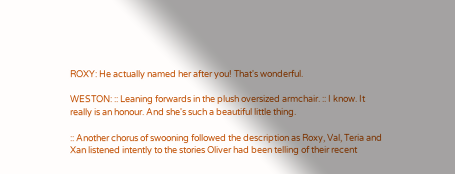ROXY: He actually named her after you! That's wonderful.

WESTON: :: Leaning forwards in the plush oversized armchair. :: I know. It really is an honour. And she's such a beautiful little thing.

:: Another chorus of swooning followed the description as Roxy, Val, Teria and Xan listened intently to the stories Oliver had been telling of their recent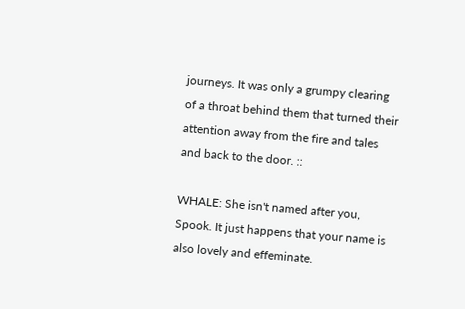journeys. It was only a grumpy clearing of a throat behind them that turned their attention away from the fire and tales and back to the door. ::

WHALE: She isn't named after you, Spook. It just happens that your name is also lovely and effeminate.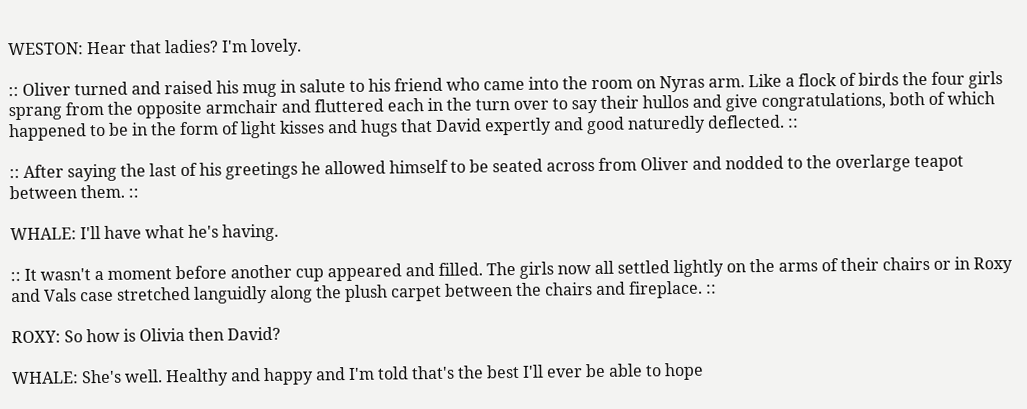WESTON: Hear that ladies? I'm lovely.

:: Oliver turned and raised his mug in salute to his friend who came into the room on Nyras arm. Like a flock of birds the four girls sprang from the opposite armchair and fluttered each in the turn over to say their hullos and give congratulations, both of which happened to be in the form of light kisses and hugs that David expertly and good naturedly deflected. ::

:: After saying the last of his greetings he allowed himself to be seated across from Oliver and nodded to the overlarge teapot between them. ::

WHALE: I'll have what he's having.

:: It wasn't a moment before another cup appeared and filled. The girls now all settled lightly on the arms of their chairs or in Roxy and Vals case stretched languidly along the plush carpet between the chairs and fireplace. ::

ROXY: So how is Olivia then David?

WHALE: She's well. Healthy and happy and I'm told that's the best I'll ever be able to hope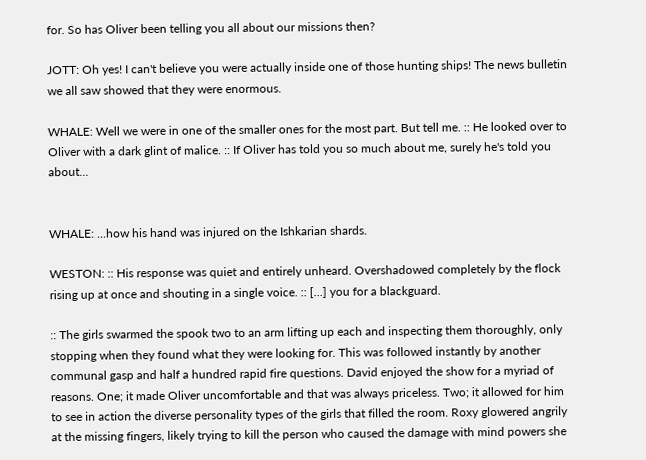for. So has Oliver been telling you all about our missions then?

JOTT: Oh yes! I can't believe you were actually inside one of those hunting ships! The news bulletin we all saw showed that they were enormous.

WHALE: Well we were in one of the smaller ones for the most part. But tell me. :: He looked over to Oliver with a dark glint of malice. :: If Oliver has told you so much about me, surely he's told you about...


WHALE: ...how his hand was injured on the Ishkarian shards.

WESTON: :: His response was quiet and entirely unheard. Overshadowed completely by the flock rising up at once and shouting in a single voice. :: [...] you for a blackguard.

:: The girls swarmed the spook two to an arm lifting up each and inspecting them thoroughly, only stopping when they found what they were looking for. This was followed instantly by another communal gasp and half a hundred rapid fire questions. David enjoyed the show for a myriad of reasons. One; it made Oliver uncomfortable and that was always priceless. Two; it allowed for him to see in action the diverse personality types of the girls that filled the room. Roxy glowered angrily at the missing fingers, likely trying to kill the person who caused the damage with mind powers she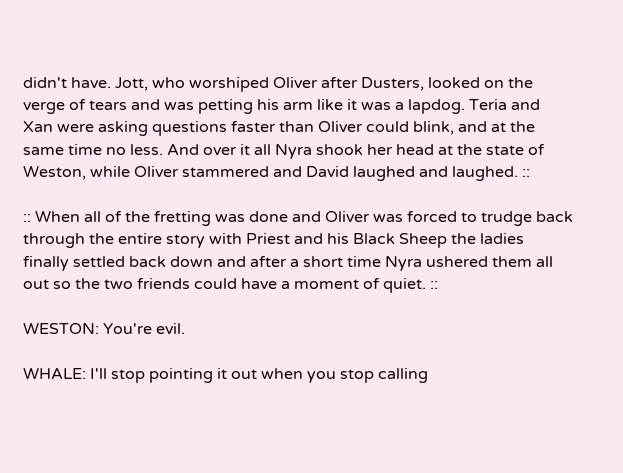didn't have. Jott, who worshiped Oliver after Dusters, looked on the verge of tears and was petting his arm like it was a lapdog. Teria and Xan were asking questions faster than Oliver could blink, and at the same time no less. And over it all Nyra shook her head at the state of Weston, while Oliver stammered and David laughed and laughed. ::

:: When all of the fretting was done and Oliver was forced to trudge back through the entire story with Priest and his Black Sheep the ladies finally settled back down and after a short time Nyra ushered them all out so the two friends could have a moment of quiet. ::

WESTON: You're evil.

WHALE: I'll stop pointing it out when you stop calling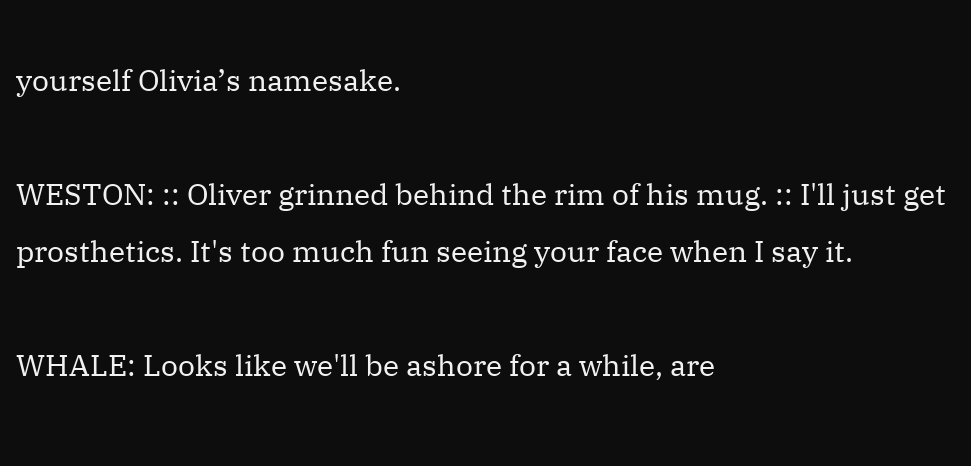yourself Olivia’s namesake.

WESTON: :: Oliver grinned behind the rim of his mug. :: I'll just get prosthetics. It's too much fun seeing your face when I say it.

WHALE: Looks like we'll be ashore for a while, are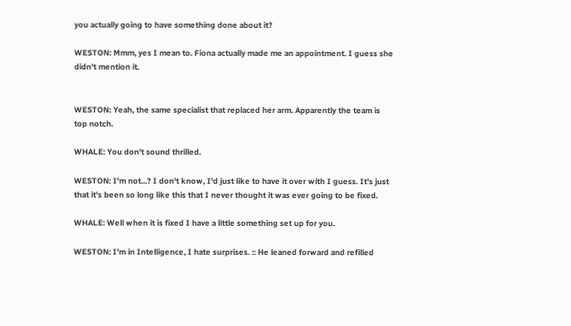you actually going to have something done about it?

WESTON: Mmm, yes I mean to. Fiona actually made me an appointment. I guess she didn't mention it.


WESTON: Yeah, the same specialist that replaced her arm. Apparently the team is top notch.

WHALE: You don't sound thrilled.

WESTON: I'm not...? I don't know, I'd just like to have it over with I guess. It's just that it's been so long like this that I never thought it was ever going to be fixed.

WHALE: Well when it is fixed I have a little something set up for you.

WESTON: I'm in Intelligence, I hate surprises. :: He leaned forward and refilled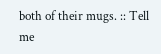both of their mugs. :: Tell me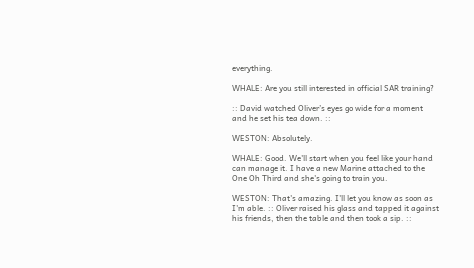everything.

WHALE: Are you still interested in official SAR training?

:: David watched Oliver’s eyes go wide for a moment and he set his tea down. ::

WESTON: Absolutely.

WHALE: Good. We'll start when you feel like your hand can manage it. I have a new Marine attached to the One Oh Third and she's going to train you.

WESTON: That's amazing. I'll let you know as soon as I'm able. :: Oliver raised his glass and tapped it against his friends, then the table and then took a sip. ::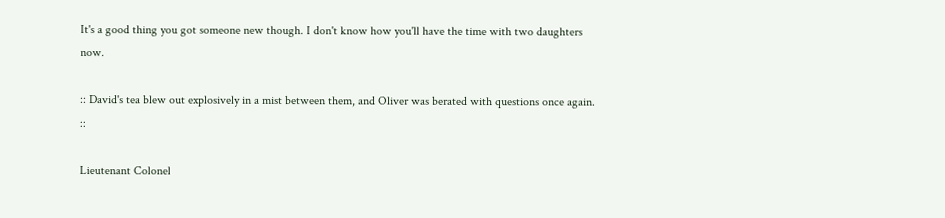It's a good thing you got someone new though. I don't know how you'll have the time with two daughters now.

:: David's tea blew out explosively in a mist between them, and Oliver was berated with questions once again. ::

Lieutenant Colonel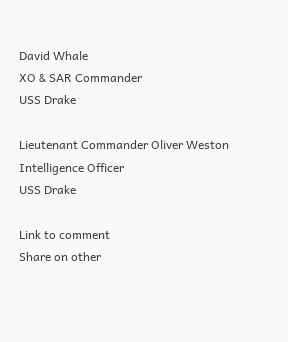David Whale
XO & SAR Commander
USS Drake

Lieutenant Commander Oliver Weston
Intelligence Officer
USS Drake

Link to comment
Share on other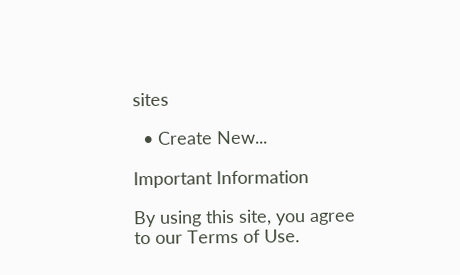sites

  • Create New...

Important Information

By using this site, you agree to our Terms of Use.